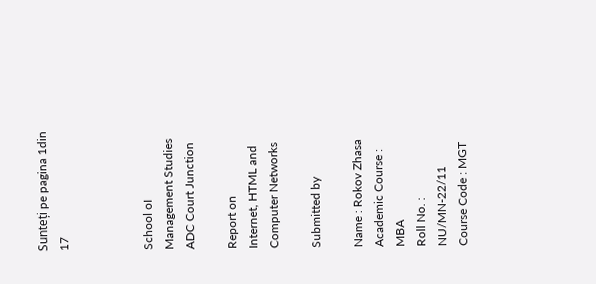Sunteți pe pagina 1din 17



School oI Management Studies
ADC Court Junction

Report on
Internet, HTML and Computer Networks

Submitted by

Name : Rokov Zhasa
Academic Course : MBA
Roll No. : NU/MN-22/11
Course Code : MGT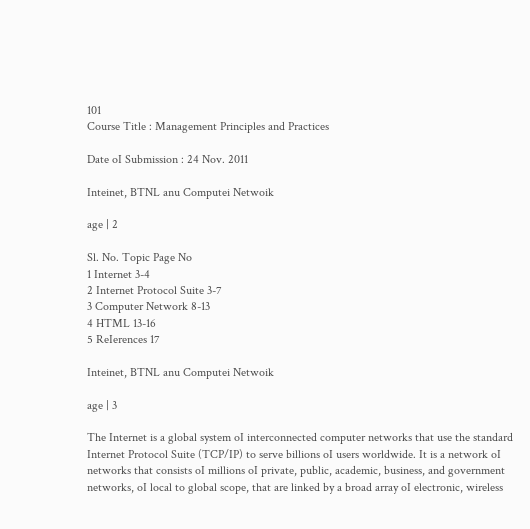101
Course Title : Management Principles and Practices

Date oI Submission : 24 Nov. 2011

Inteinet, BTNL anu Computei Netwoik

age | 2

Sl. No. Topic Page No
1 Internet 3-4
2 Internet Protocol Suite 3-7
3 Computer Network 8-13
4 HTML 13-16
5 ReIerences 17

Inteinet, BTNL anu Computei Netwoik

age | 3

The Internet is a global system oI interconnected computer networks that use the standard
Internet Protocol Suite (TCP/IP) to serve billions oI users worldwide. It is a network oI
networks that consists oI millions oI private, public, academic, business, and government
networks, oI local to global scope, that are linked by a broad array oI electronic, wireless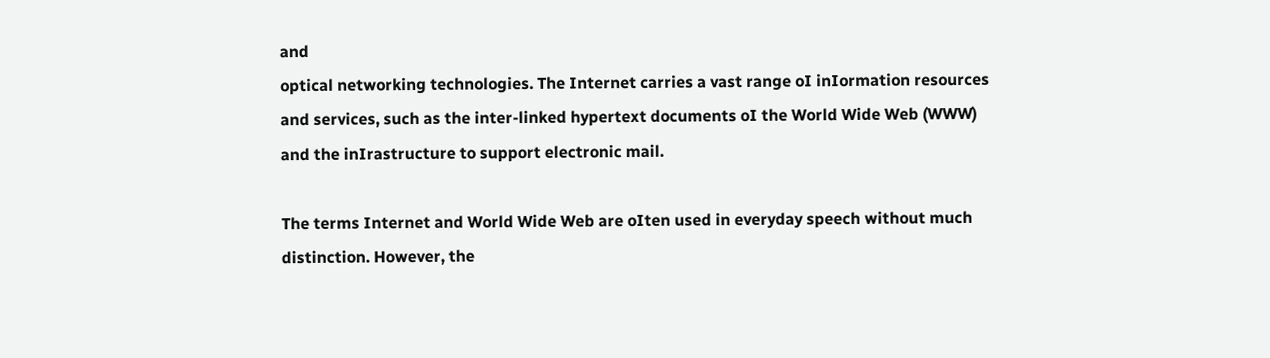and
optical networking technologies. The Internet carries a vast range oI inIormation resources
and services, such as the inter-linked hypertext documents oI the World Wide Web (WWW)
and the inIrastructure to support electronic mail.

The terms Internet and World Wide Web are oIten used in everyday speech without much
distinction. However, the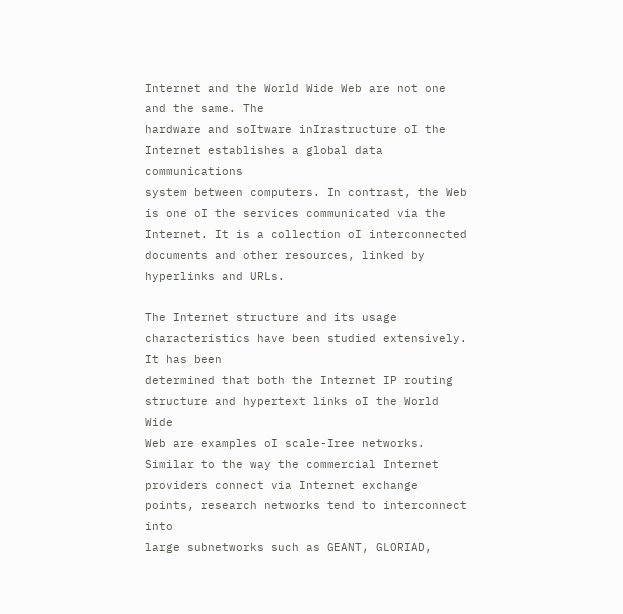Internet and the World Wide Web are not one and the same. The
hardware and soItware inIrastructure oI the Internet establishes a global data communications
system between computers. In contrast, the Web is one oI the services communicated via the
Internet. It is a collection oI interconnected documents and other resources, linked by
hyperlinks and URLs.

The Internet structure and its usage characteristics have been studied extensively. It has been
determined that both the Internet IP routing structure and hypertext links oI the World Wide
Web are examples oI scale-Iree networks.
Similar to the way the commercial Internet
providers connect via Internet exchange points, research networks tend to interconnect into
large subnetworks such as GEANT, GLORIAD,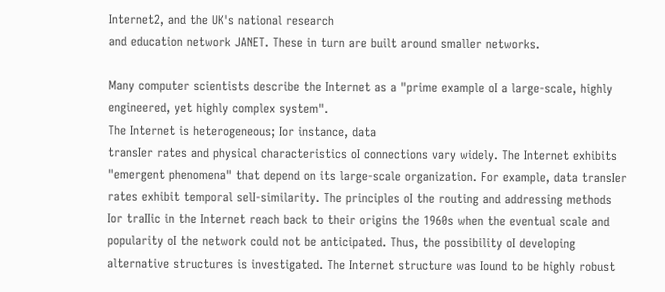Internet2, and the UK's national research
and education network JANET. These in turn are built around smaller networks.

Many computer scientists describe the Internet as a "prime example oI a large-scale, highly
engineered, yet highly complex system".
The Internet is heterogeneous; Ior instance, data
transIer rates and physical characteristics oI connections vary widely. The Internet exhibits
"emergent phenomena" that depend on its large-scale organization. For example, data transIer
rates exhibit temporal selI-similarity. The principles oI the routing and addressing methods
Ior traIIic in the Internet reach back to their origins the 1960s when the eventual scale and
popularity oI the network could not be anticipated. Thus, the possibility oI developing
alternative structures is investigated. The Internet structure was Iound to be highly robust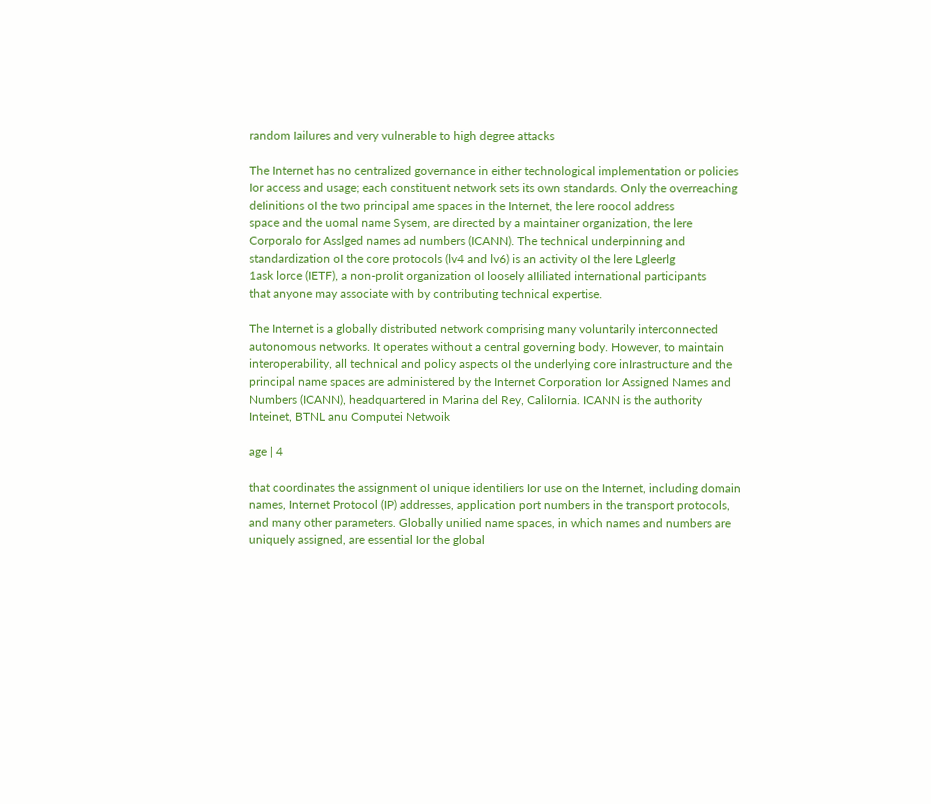random Iailures and very vulnerable to high degree attacks

The Internet has no centralized governance in either technological implementation or policies
Ior access and usage; each constituent network sets its own standards. Only the overreaching
deIinitions oI the two principal ame spaces in the Internet, the lere roocol address
space and the uomal name Sysem, are directed by a maintainer organization, the lere
Corporalo for Asslged names ad numbers (ICANN). The technical underpinning and
standardization oI the core protocols (lv4 and lv6) is an activity oI the lere Lgleerlg
1ask lorce (IETF), a non-proIit organization oI loosely aIIiliated international participants
that anyone may associate with by contributing technical expertise.

The Internet is a globally distributed network comprising many voluntarily interconnected
autonomous networks. It operates without a central governing body. However, to maintain
interoperability, all technical and policy aspects oI the underlying core inIrastructure and the
principal name spaces are administered by the Internet Corporation Ior Assigned Names and
Numbers (ICANN), headquartered in Marina del Rey, CaliIornia. ICANN is the authority
Inteinet, BTNL anu Computei Netwoik

age | 4

that coordinates the assignment oI unique identiIiers Ior use on the Internet, including domain
names, Internet Protocol (IP) addresses, application port numbers in the transport protocols,
and many other parameters. Globally uniIied name spaces, in which names and numbers are
uniquely assigned, are essential Ior the global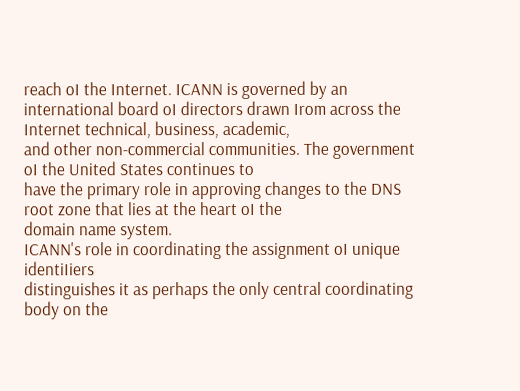reach oI the Internet. ICANN is governed by an
international board oI directors drawn Irom across the Internet technical, business, academic,
and other non-commercial communities. The government oI the United States continues to
have the primary role in approving changes to the DNS root zone that lies at the heart oI the
domain name system.
ICANN's role in coordinating the assignment oI unique identiIiers
distinguishes it as perhaps the only central coordinating body on the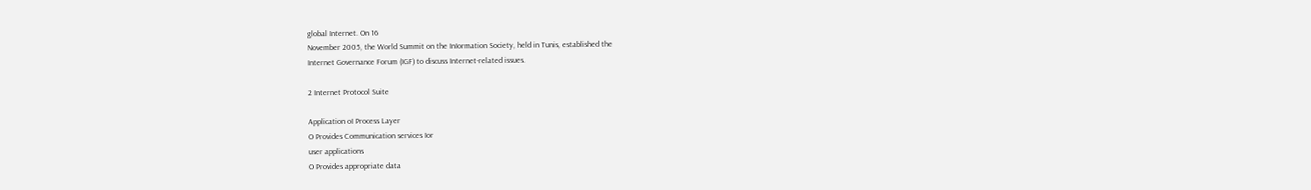global Internet. On 16
November 2005, the World Summit on the InIormation Society, held in Tunis, established the
Internet Governance Forum (IGF) to discuss Internet-related issues.

2 Internet Protocol Suite

Application oI Process Layer
O Provides Communication services Ior
user applications
O Provides appropriate data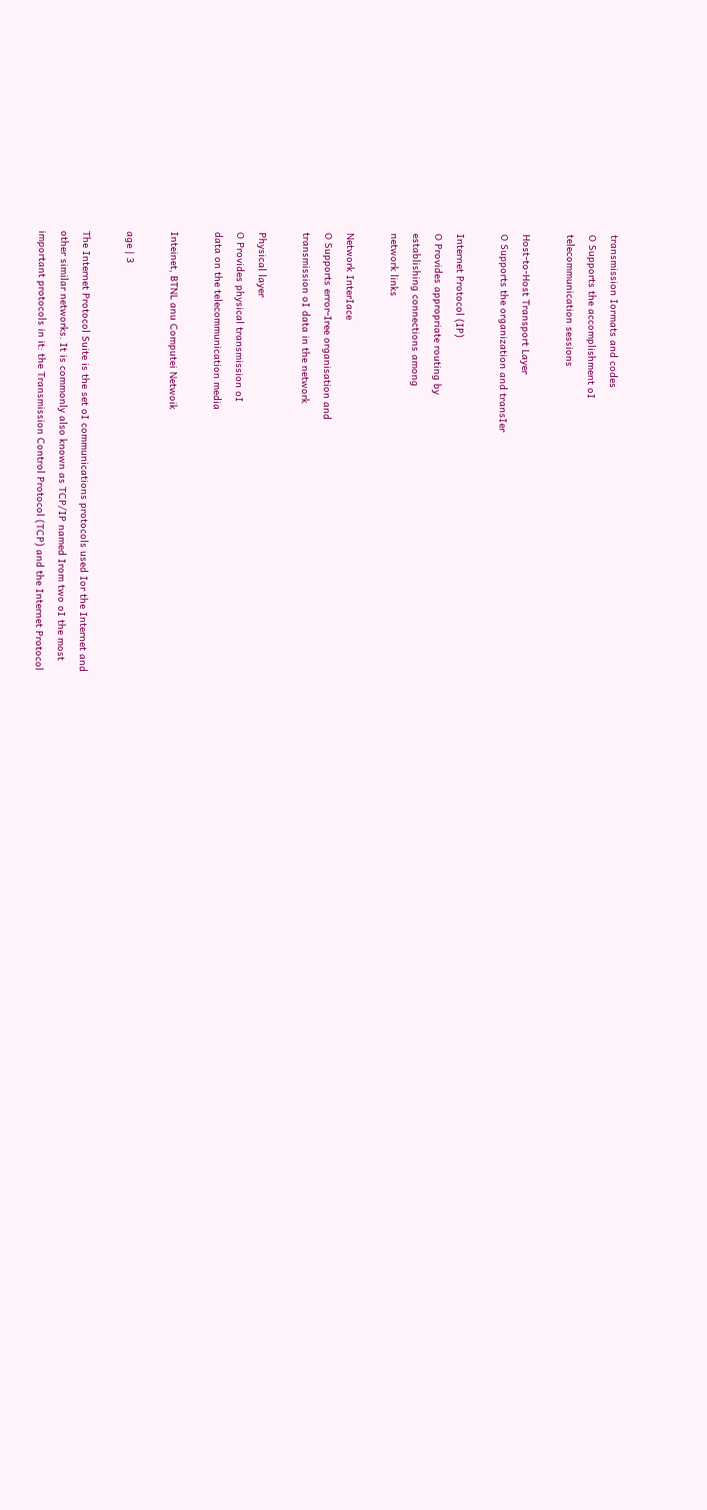transmission Iormats and codes
O Supports the accomplishment oI
telecommunication sessions

Host-to-Host Transport Layer
O Supports the organization and transIer

Internet Protocol (IP)
O Provides appropriate routing by
establishing connections among
network links

Network InterIace
O Supports error-Iree organisation and
transmission oI data in the network

Physical layer
O Provides physical transmission oI
data on the telecommunication media

Inteinet, BTNL anu Computei Netwoik

age | 3

The Internet Protocol Suite is the set oI communications protocols used Ior the Internet and
other similar networks. It is commonly also known as TCP/IP named Irom two oI the most
important protocols in it: the Transmission Control Protocol (TCP) and the Internet Protocol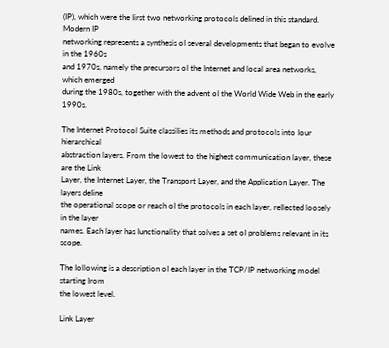(IP), which were the Iirst two networking protocols deIined in this standard. Modern IP
networking represents a synthesis oI several developments that began to evolve in the 1960s
and 1970s, namely the precursors oI the Internet and local area networks, which emerged
during the 1980s, together with the advent oI the World Wide Web in the early 1990s.

The Internet Protocol Suite classiIies its methods and protocols into Iour hierarchical
abstraction layers. From the lowest to the highest communication layer, these are the Link
Layer, the Internet Layer, the Transport Layer, and the Application Layer. The layers deIine
the operational scope or reach oI the protocols in each layer, reIlected loosely in the layer
names. Each layer has Iunctionality that solves a set oI problems relevant in its scope.

The Iollowing is a description oI each layer in the TCP/IP networking model starting Irom
the lowest level.

Link Layer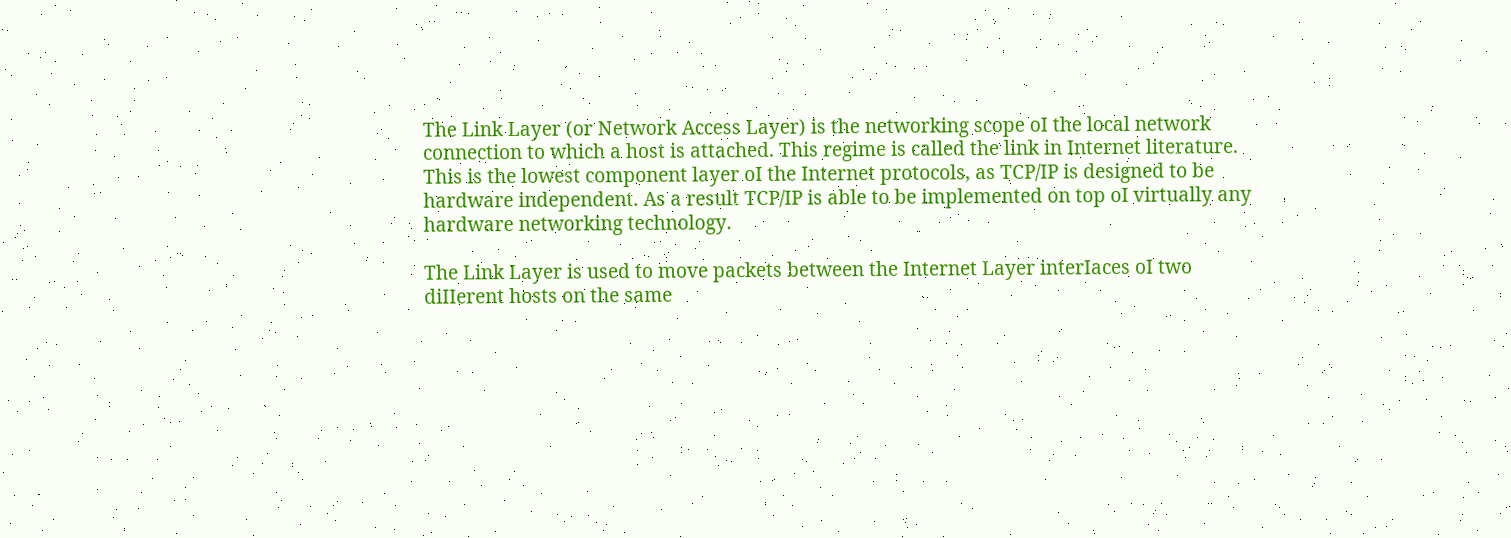The Link Layer (or Network Access Layer) is the networking scope oI the local network
connection to which a host is attached. This regime is called the link in Internet literature.
This is the lowest component layer oI the Internet protocols, as TCP/IP is designed to be
hardware independent. As a result TCP/IP is able to be implemented on top oI virtually any
hardware networking technology.

The Link Layer is used to move packets between the Internet Layer interIaces oI two
diIIerent hosts on the same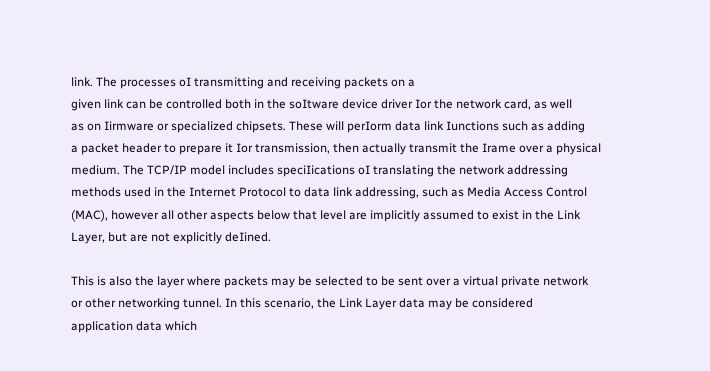link. The processes oI transmitting and receiving packets on a
given link can be controlled both in the soItware device driver Ior the network card, as well
as on Iirmware or specialized chipsets. These will perIorm data link Iunctions such as adding
a packet header to prepare it Ior transmission, then actually transmit the Irame over a physical
medium. The TCP/IP model includes speciIications oI translating the network addressing
methods used in the Internet Protocol to data link addressing, such as Media Access Control
(MAC), however all other aspects below that level are implicitly assumed to exist in the Link
Layer, but are not explicitly deIined.

This is also the layer where packets may be selected to be sent over a virtual private network
or other networking tunnel. In this scenario, the Link Layer data may be considered
application data which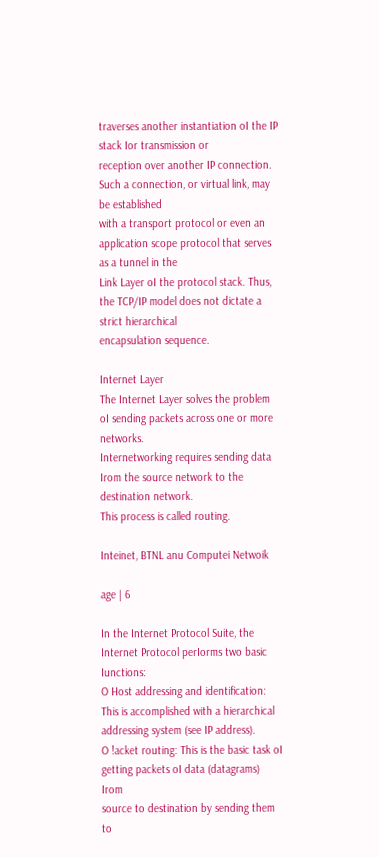traverses another instantiation oI the IP stack Ior transmission or
reception over another IP connection. Such a connection, or virtual link, may be established
with a transport protocol or even an application scope protocol that serves as a tunnel in the
Link Layer oI the protocol stack. Thus, the TCP/IP model does not dictate a strict hierarchical
encapsulation sequence.

Internet Layer
The Internet Layer solves the problem oI sending packets across one or more networks.
Internetworking requires sending data Irom the source network to the destination network.
This process is called routing.

Inteinet, BTNL anu Computei Netwoik

age | 6

In the Internet Protocol Suite, the Internet Protocol perIorms two basic Iunctions:
O Host addressing and identification: This is accomplished with a hierarchical
addressing system (see IP address).
O !acket routing: This is the basic task oI getting packets oI data (datagrams) Irom
source to destination by sending them to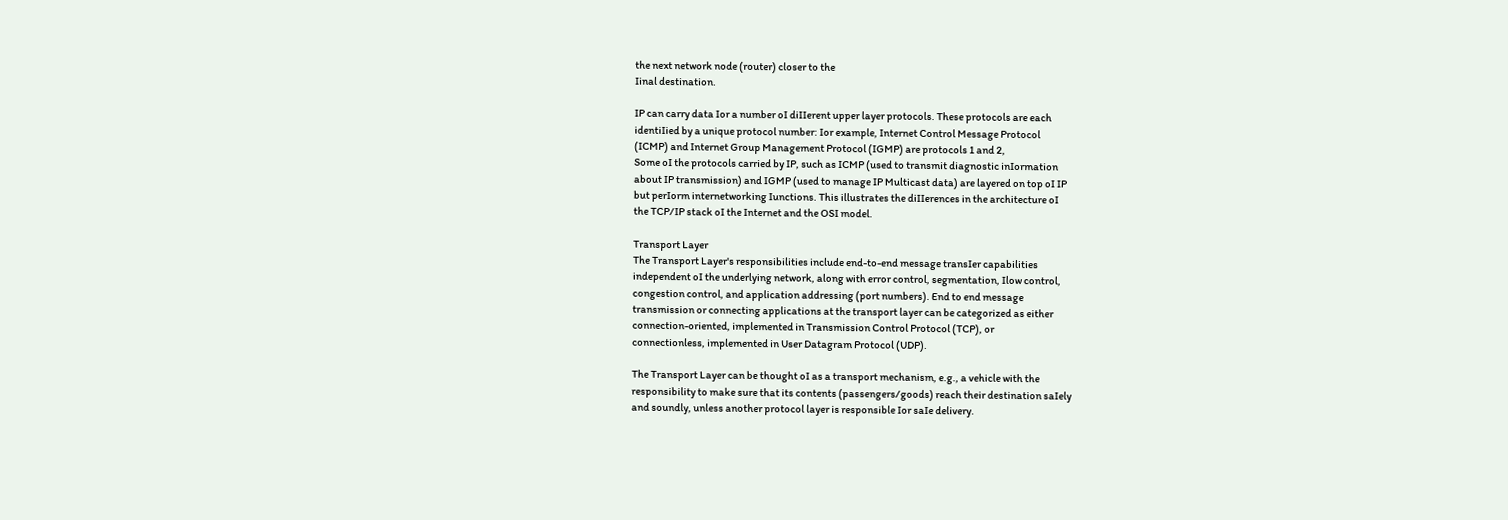the next network node (router) closer to the
Iinal destination.

IP can carry data Ior a number oI diIIerent upper layer protocols. These protocols are each
identiIied by a unique protocol number: Ior example, Internet Control Message Protocol
(ICMP) and Internet Group Management Protocol (IGMP) are protocols 1 and 2,
Some oI the protocols carried by IP, such as ICMP (used to transmit diagnostic inIormation
about IP transmission) and IGMP (used to manage IP Multicast data) are layered on top oI IP
but perIorm internetworking Iunctions. This illustrates the diIIerences in the architecture oI
the TCP/IP stack oI the Internet and the OSI model.

Transport Layer
The Transport Layer's responsibilities include end-to-end message transIer capabilities
independent oI the underlying network, along with error control, segmentation, Ilow control,
congestion control, and application addressing (port numbers). End to end message
transmission or connecting applications at the transport layer can be categorized as either
connection-oriented, implemented in Transmission Control Protocol (TCP), or
connectionless, implemented in User Datagram Protocol (UDP).

The Transport Layer can be thought oI as a transport mechanism, e.g., a vehicle with the
responsibility to make sure that its contents (passengers/goods) reach their destination saIely
and soundly, unless another protocol layer is responsible Ior saIe delivery.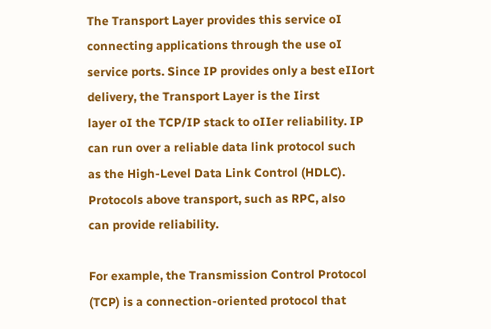The Transport Layer provides this service oI connecting applications through the use oI
service ports. Since IP provides only a best eIIort delivery, the Transport Layer is the Iirst
layer oI the TCP/IP stack to oIIer reliability. IP can run over a reliable data link protocol such
as the High-Level Data Link Control (HDLC). Protocols above transport, such as RPC, also
can provide reliability.

For example, the Transmission Control Protocol (TCP) is a connection-oriented protocol that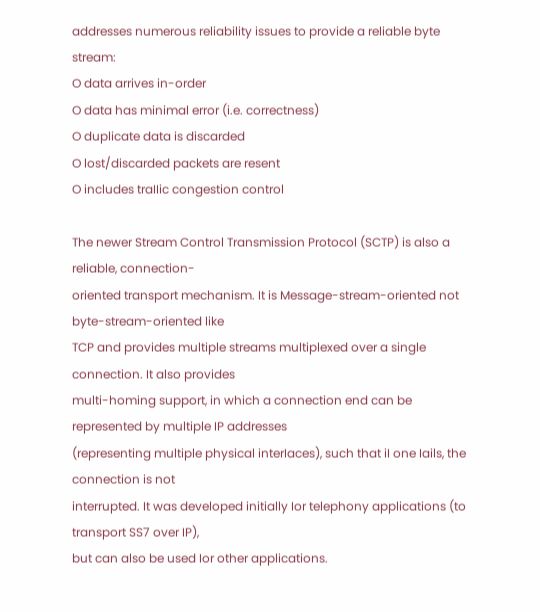addresses numerous reliability issues to provide a reliable byte stream:
O data arrives in-order
O data has minimal error (i.e. correctness)
O duplicate data is discarded
O lost/discarded packets are resent
O includes traIIic congestion control

The newer Stream Control Transmission Protocol (SCTP) is also a reliable, connection-
oriented transport mechanism. It is Message-stream-oriented not byte-stream-oriented like
TCP and provides multiple streams multiplexed over a single connection. It also provides
multi-homing support, in which a connection end can be represented by multiple IP addresses
(representing multiple physical interIaces), such that iI one Iails, the connection is not
interrupted. It was developed initially Ior telephony applications (to transport SS7 over IP),
but can also be used Ior other applications.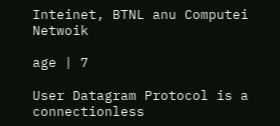Inteinet, BTNL anu Computei Netwoik

age | 7

User Datagram Protocol is a connectionless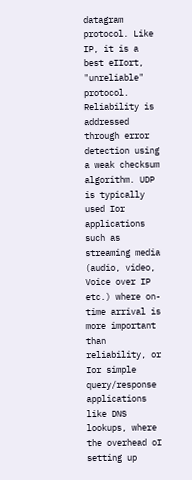datagram protocol. Like IP, it is a best eIIort,
"unreliable" protocol. Reliability is addressed through error detection using a weak checksum
algorithm. UDP is typically used Ior applications such as streaming media (audio, video,
Voice over IP etc.) where on-time arrival is more important than reliability, or Ior simple
query/response applications like DNS lookups, where the overhead oI setting up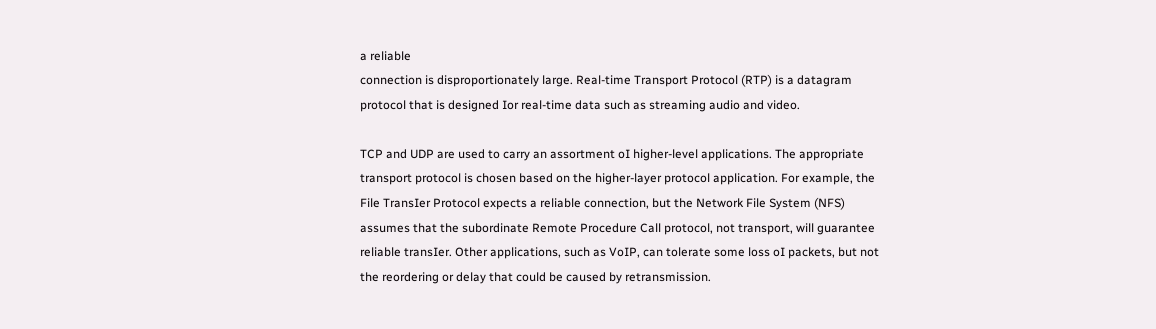a reliable
connection is disproportionately large. Real-time Transport Protocol (RTP) is a datagram
protocol that is designed Ior real-time data such as streaming audio and video.

TCP and UDP are used to carry an assortment oI higher-level applications. The appropriate
transport protocol is chosen based on the higher-layer protocol application. For example, the
File TransIer Protocol expects a reliable connection, but the Network File System (NFS)
assumes that the subordinate Remote Procedure Call protocol, not transport, will guarantee
reliable transIer. Other applications, such as VoIP, can tolerate some loss oI packets, but not
the reordering or delay that could be caused by retransmission.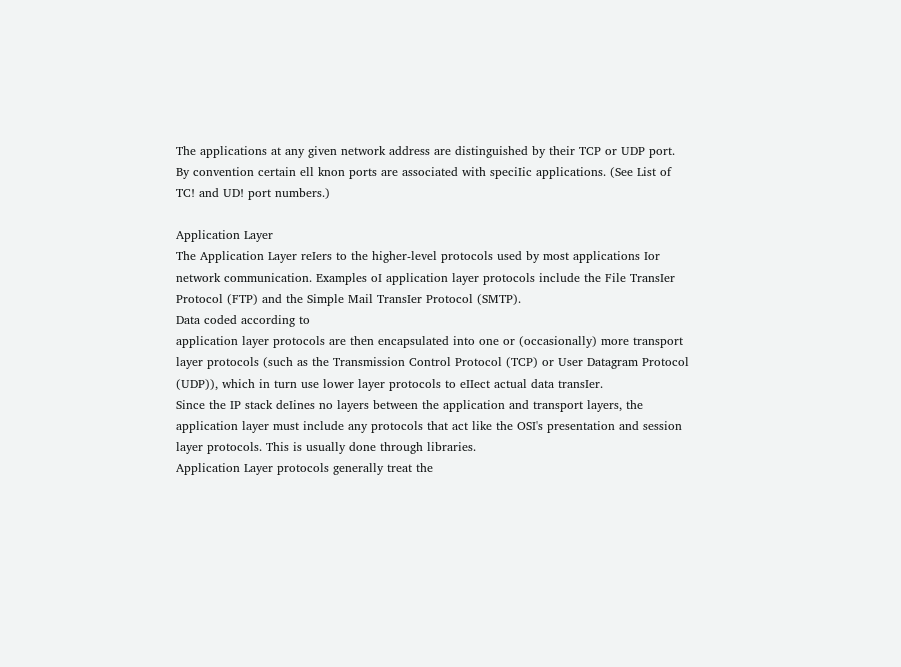The applications at any given network address are distinguished by their TCP or UDP port.
By convention certain ell knon ports are associated with speciIic applications. (See List of
TC! and UD! port numbers.)

Application Layer
The Application Layer reIers to the higher-level protocols used by most applications Ior
network communication. Examples oI application layer protocols include the File TransIer
Protocol (FTP) and the Simple Mail TransIer Protocol (SMTP).
Data coded according to
application layer protocols are then encapsulated into one or (occasionally) more transport
layer protocols (such as the Transmission Control Protocol (TCP) or User Datagram Protocol
(UDP)), which in turn use lower layer protocols to eIIect actual data transIer.
Since the IP stack deIines no layers between the application and transport layers, the
application layer must include any protocols that act like the OSI's presentation and session
layer protocols. This is usually done through libraries.
Application Layer protocols generally treat the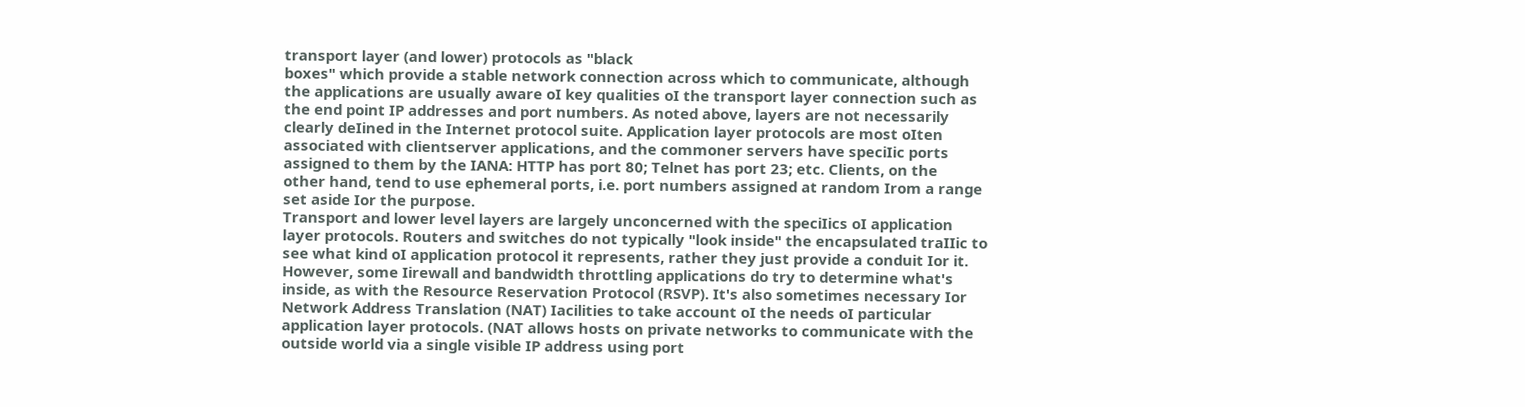transport layer (and lower) protocols as "black
boxes" which provide a stable network connection across which to communicate, although
the applications are usually aware oI key qualities oI the transport layer connection such as
the end point IP addresses and port numbers. As noted above, layers are not necessarily
clearly deIined in the Internet protocol suite. Application layer protocols are most oIten
associated with clientserver applications, and the commoner servers have speciIic ports
assigned to them by the IANA: HTTP has port 80; Telnet has port 23; etc. Clients, on the
other hand, tend to use ephemeral ports, i.e. port numbers assigned at random Irom a range
set aside Ior the purpose.
Transport and lower level layers are largely unconcerned with the speciIics oI application
layer protocols. Routers and switches do not typically "look inside" the encapsulated traIIic to
see what kind oI application protocol it represents, rather they just provide a conduit Ior it.
However, some Iirewall and bandwidth throttling applications do try to determine what's
inside, as with the Resource Reservation Protocol (RSVP). It's also sometimes necessary Ior
Network Address Translation (NAT) Iacilities to take account oI the needs oI particular
application layer protocols. (NAT allows hosts on private networks to communicate with the
outside world via a single visible IP address using port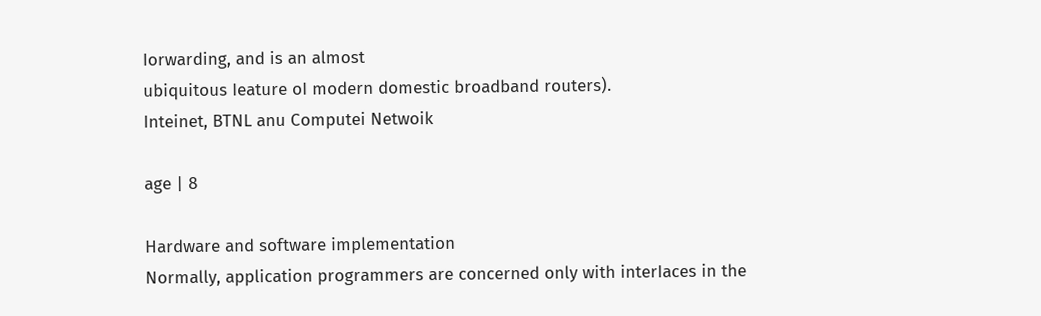Iorwarding, and is an almost
ubiquitous Ieature oI modern domestic broadband routers).
Inteinet, BTNL anu Computei Netwoik

age | 8

Hardware and software implementation
Normally, application programmers are concerned only with interIaces in the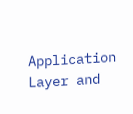Application
Layer and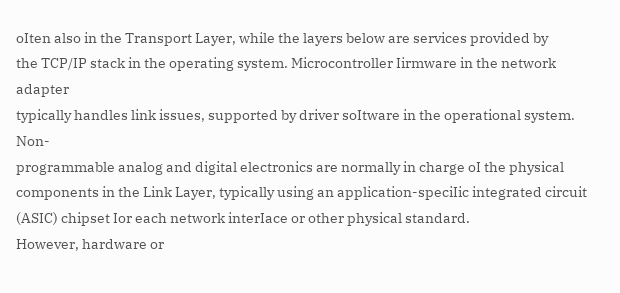oIten also in the Transport Layer, while the layers below are services provided by
the TCP/IP stack in the operating system. Microcontroller Iirmware in the network adapter
typically handles link issues, supported by driver soItware in the operational system. Non-
programmable analog and digital electronics are normally in charge oI the physical
components in the Link Layer, typically using an application-speciIic integrated circuit
(ASIC) chipset Ior each network interIace or other physical standard.
However, hardware or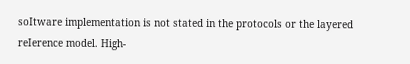soItware implementation is not stated in the protocols or the layered
reIerence model. High-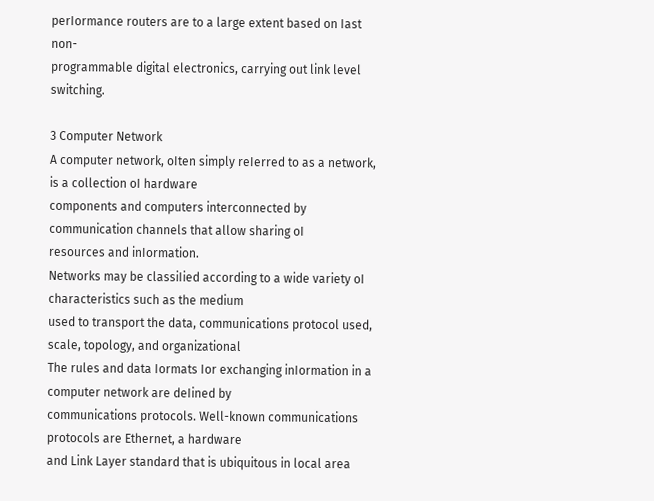perIormance routers are to a large extent based on Iast non-
programmable digital electronics, carrying out link level switching.

3 Computer Network
A computer network, oIten simply reIerred to as a network, is a collection oI hardware
components and computers interconnected by communication channels that allow sharing oI
resources and inIormation.
Networks may be classiIied according to a wide variety oI characteristics such as the medium
used to transport the data, communications protocol used, scale, topology, and organizational
The rules and data Iormats Ior exchanging inIormation in a computer network are deIined by
communications protocols. Well-known communications protocols are Ethernet, a hardware
and Link Layer standard that is ubiquitous in local area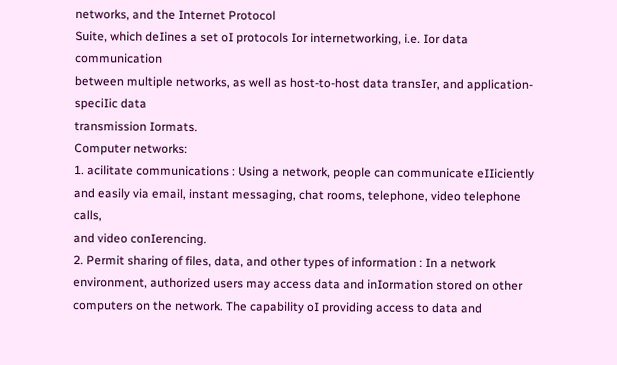networks, and the Internet Protocol
Suite, which deIines a set oI protocols Ior internetworking, i.e. Ior data communication
between multiple networks, as well as host-to-host data transIer, and application-speciIic data
transmission Iormats.
Computer networks:
1. acilitate communications : Using a network, people can communicate eIIiciently
and easily via email, instant messaging, chat rooms, telephone, video telephone calls,
and video conIerencing.
2. Permit sharing of files, data, and other types of information : In a network
environment, authorized users may access data and inIormation stored on other
computers on the network. The capability oI providing access to data and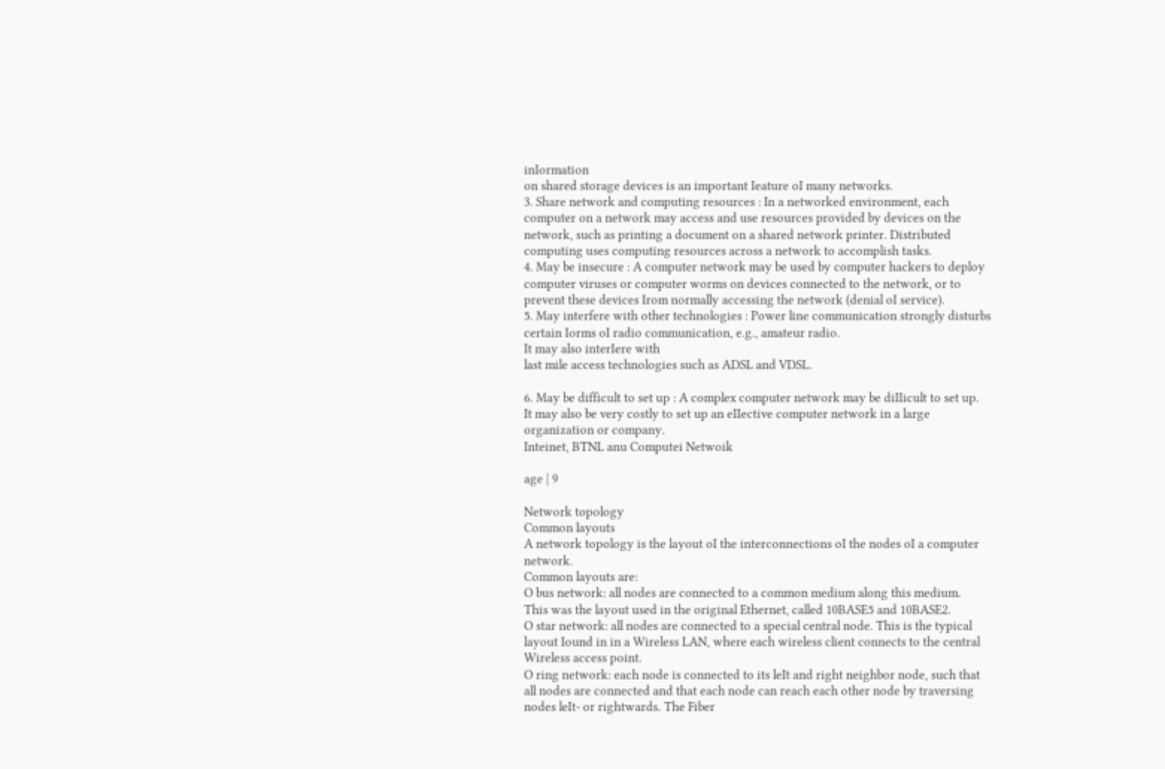inIormation
on shared storage devices is an important Ieature oI many networks.
3. Share network and computing resources : In a networked environment, each
computer on a network may access and use resources provided by devices on the
network, such as printing a document on a shared network printer. Distributed
computing uses computing resources across a network to accomplish tasks.
4. May be insecure : A computer network may be used by computer hackers to deploy
computer viruses or computer worms on devices connected to the network, or to
prevent these devices Irom normally accessing the network (denial oI service).
5. May interfere with other technologies : Power line communication strongly disturbs
certain Iorms oI radio communication, e.g., amateur radio.
It may also interIere with
last mile access technologies such as ADSL and VDSL.

6. May be difficult to set up : A complex computer network may be diIIicult to set up.
It may also be very costly to set up an eIIective computer network in a large
organization or company.
Inteinet, BTNL anu Computei Netwoik

age | 9

Network topology
Common layouts
A network topology is the layout oI the interconnections oI the nodes oI a computer network.
Common layouts are:
O bus network: all nodes are connected to a common medium along this medium.
This was the layout used in the original Ethernet, called 10BASE5 and 10BASE2.
O star network: all nodes are connected to a special central node. This is the typical
layout Iound in in a Wireless LAN, where each wireless client connects to the central
Wireless access point.
O ring network: each node is connected to its leIt and right neighbor node, such that
all nodes are connected and that each node can reach each other node by traversing
nodes leIt- or rightwards. The Fiber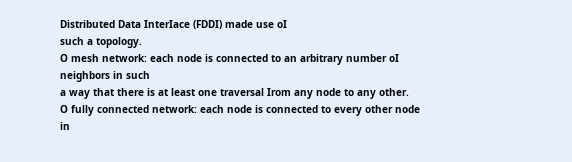Distributed Data InterIace (FDDI) made use oI
such a topology.
O mesh network: each node is connected to an arbitrary number oI neighbors in such
a way that there is at least one traversal Irom any node to any other.
O fully connected network: each node is connected to every other node in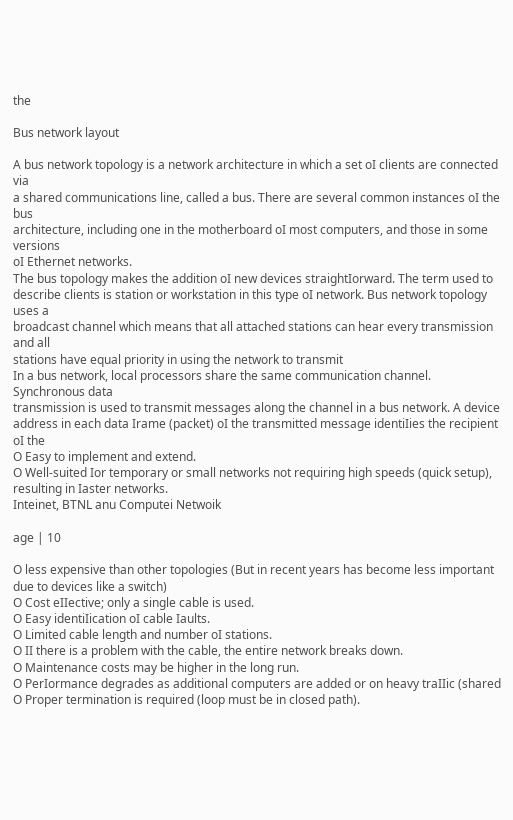the

Bus network layout

A bus network topology is a network architecture in which a set oI clients are connected via
a shared communications line, called a bus. There are several common instances oI the bus
architecture, including one in the motherboard oI most computers, and those in some versions
oI Ethernet networks.
The bus topology makes the addition oI new devices straightIorward. The term used to
describe clients is station or workstation in this type oI network. Bus network topology uses a
broadcast channel which means that all attached stations can hear every transmission and all
stations have equal priority in using the network to transmit
In a bus network, local processors share the same communication channel. Synchronous data
transmission is used to transmit messages along the channel in a bus network. A device
address in each data Irame (packet) oI the transmitted message identiIies the recipient oI the
O Easy to implement and extend.
O Well-suited Ior temporary or small networks not requiring high speeds (quick setup),
resulting in Iaster networks.
Inteinet, BTNL anu Computei Netwoik

age | 10

O less expensive than other topologies (But in recent years has become less important
due to devices like a switch)
O Cost eIIective; only a single cable is used.
O Easy identiIication oI cable Iaults.
O Limited cable length and number oI stations.
O II there is a problem with the cable, the entire network breaks down.
O Maintenance costs may be higher in the long run.
O PerIormance degrades as additional computers are added or on heavy traIIic (shared
O Proper termination is required (loop must be in closed path).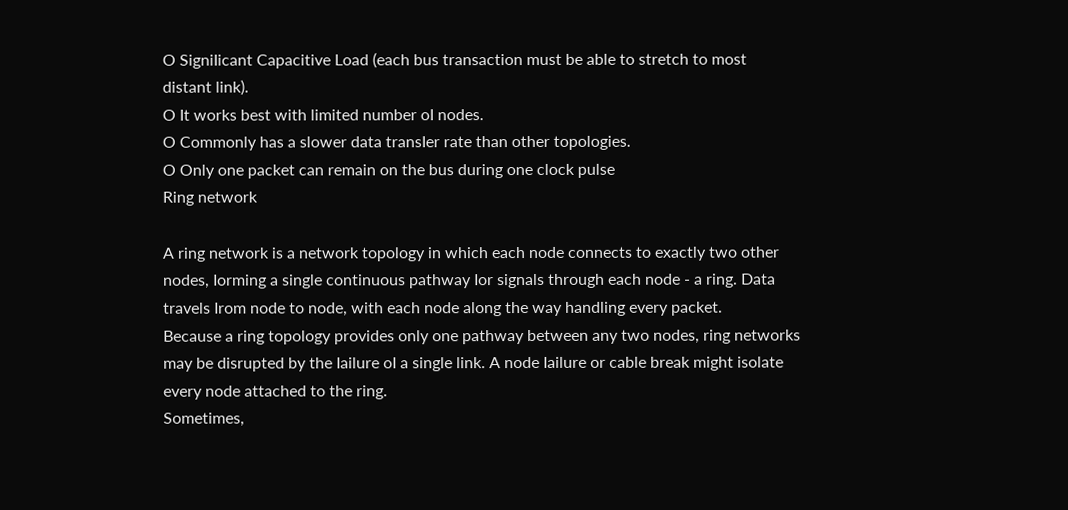O SigniIicant Capacitive Load (each bus transaction must be able to stretch to most
distant link).
O It works best with limited number oI nodes.
O Commonly has a slower data transIer rate than other topologies.
O Only one packet can remain on the bus during one clock pulse
Ring network

A ring network is a network topology in which each node connects to exactly two other
nodes, Iorming a single continuous pathway Ior signals through each node - a ring. Data
travels Irom node to node, with each node along the way handling every packet.
Because a ring topology provides only one pathway between any two nodes, ring networks
may be disrupted by the Iailure oI a single link. A node Iailure or cable break might isolate
every node attached to the ring.
Sometimes,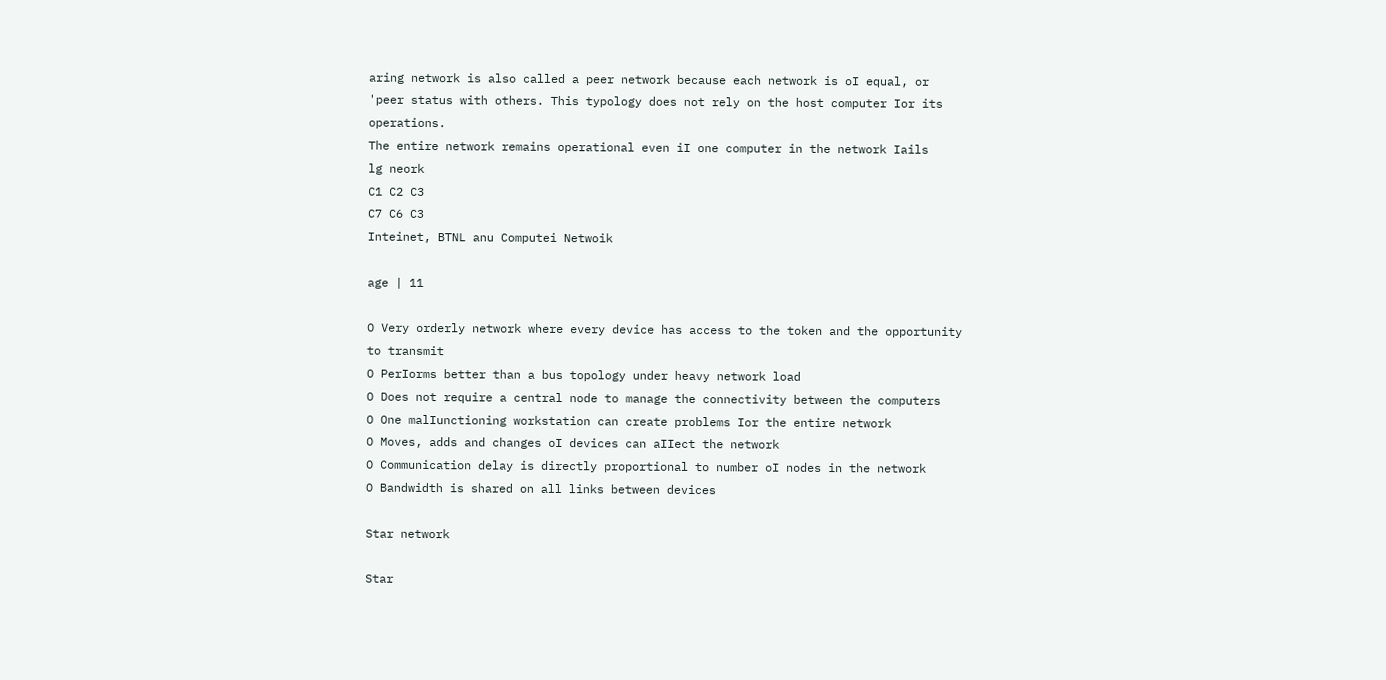aring network is also called a peer network because each network is oI equal, or
'peer status with others. This typology does not rely on the host computer Ior its operations.
The entire network remains operational even iI one computer in the network Iails
lg neork
C1 C2 C3
C7 C6 C3
Inteinet, BTNL anu Computei Netwoik

age | 11

O Very orderly network where every device has access to the token and the opportunity
to transmit
O PerIorms better than a bus topology under heavy network load
O Does not require a central node to manage the connectivity between the computers
O One malIunctioning workstation can create problems Ior the entire network
O Moves, adds and changes oI devices can aIIect the network
O Communication delay is directly proportional to number oI nodes in the network
O Bandwidth is shared on all links between devices

Star network

Star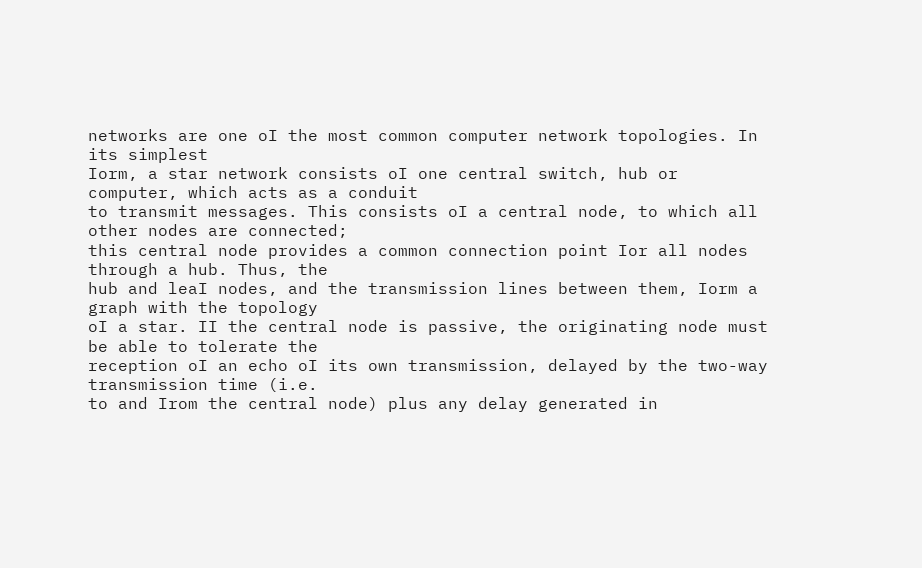networks are one oI the most common computer network topologies. In its simplest
Iorm, a star network consists oI one central switch, hub or computer, which acts as a conduit
to transmit messages. This consists oI a central node, to which all other nodes are connected;
this central node provides a common connection point Ior all nodes through a hub. Thus, the
hub and leaI nodes, and the transmission lines between them, Iorm a graph with the topology
oI a star. II the central node is passive, the originating node must be able to tolerate the
reception oI an echo oI its own transmission, delayed by the two-way transmission time (i.e.
to and Irom the central node) plus any delay generated in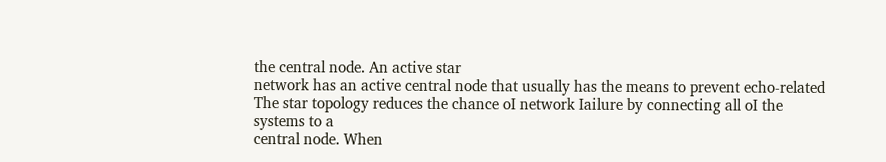the central node. An active star
network has an active central node that usually has the means to prevent echo-related
The star topology reduces the chance oI network Iailure by connecting all oI the systems to a
central node. When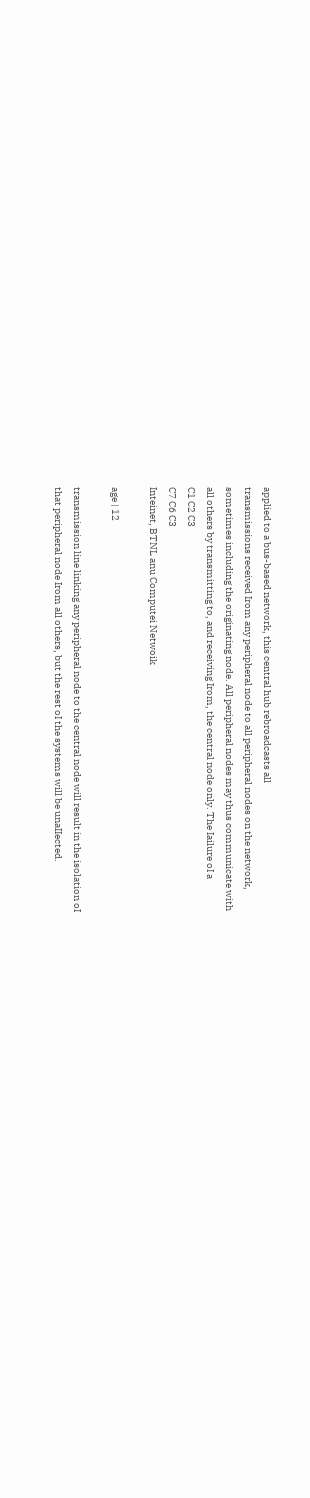applied to a bus-based network, this central hub rebroadcasts all
transmissions received Irom any peripheral node to all peripheral nodes on the network,
sometimes including the originating node. All peripheral nodes may thus communicate with
all others by transmitting to, and receiving Irom, the central node only. The Iailure oI a
C1 C2 C3
C7 C6 C3
Inteinet, BTNL anu Computei Netwoik

age | 12

transmission line linking any peripheral node to the central node will result in the isolation oI
that peripheral node Irom all others, but the rest oI the systems will be unaIIected.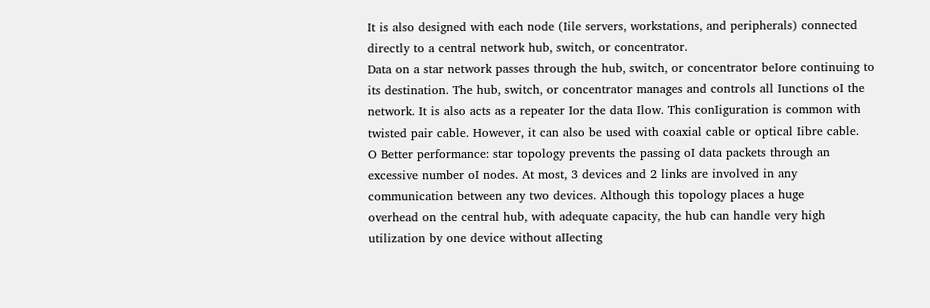It is also designed with each node (Iile servers, workstations, and peripherals) connected
directly to a central network hub, switch, or concentrator.
Data on a star network passes through the hub, switch, or concentrator beIore continuing to
its destination. The hub, switch, or concentrator manages and controls all Iunctions oI the
network. It is also acts as a repeater Ior the data Ilow. This conIiguration is common with
twisted pair cable. However, it can also be used with coaxial cable or optical Iibre cable.
O Better performance: star topology prevents the passing oI data packets through an
excessive number oI nodes. At most, 3 devices and 2 links are involved in any
communication between any two devices. Although this topology places a huge
overhead on the central hub, with adequate capacity, the hub can handle very high
utilization by one device without aIIecting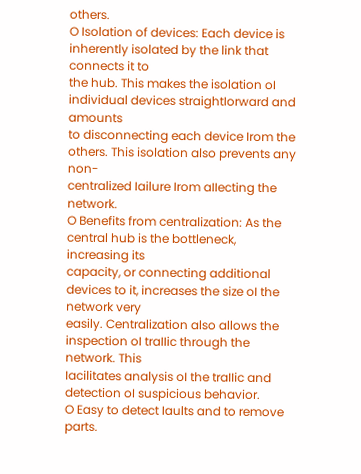others.
O Isolation of devices: Each device is inherently isolated by the link that connects it to
the hub. This makes the isolation oI individual devices straightIorward and amounts
to disconnecting each device Irom the others. This isolation also prevents any non-
centralized Iailure Irom aIIecting the network.
O Benefits from centralization: As the central hub is the bottleneck, increasing its
capacity, or connecting additional devices to it, increases the size oI the network very
easily. Centralization also allows the inspection oI traIIic through the network. This
Iacilitates analysis oI the traIIic and detection oI suspicious behavior.
O Easy to detect Iaults and to remove parts.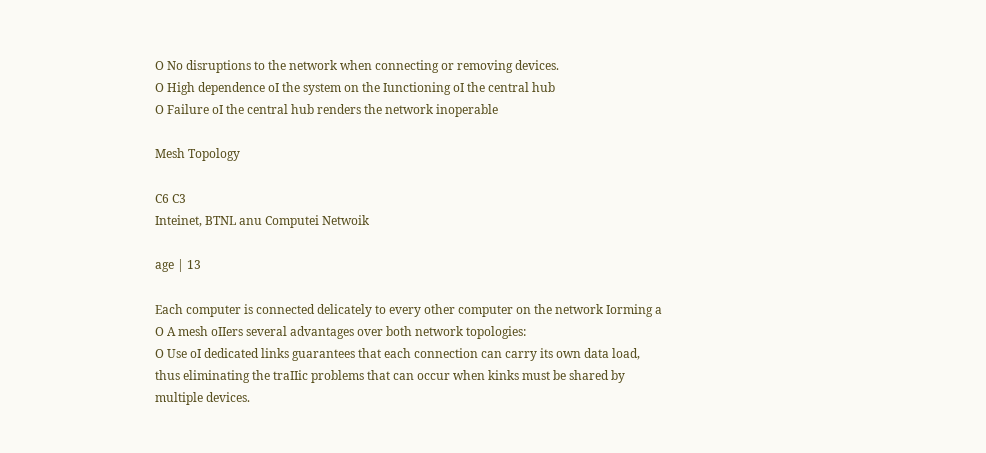O No disruptions to the network when connecting or removing devices.
O High dependence oI the system on the Iunctioning oI the central hub
O Failure oI the central hub renders the network inoperable

Mesh Topology

C6 C3
Inteinet, BTNL anu Computei Netwoik

age | 13

Each computer is connected delicately to every other computer on the network Iorming a
O A mesh oIIers several advantages over both network topologies:
O Use oI dedicated links guarantees that each connection can carry its own data load,
thus eliminating the traIIic problems that can occur when kinks must be shared by
multiple devices.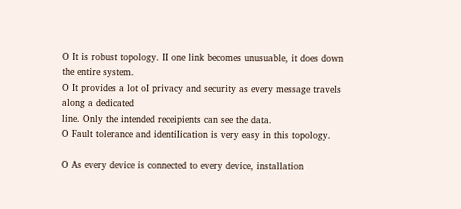O It is robust topology. II one link becomes unusuable, it does down the entire system.
O It provides a lot oI privacy and security as every message travels along a dedicated
line. Only the intended receipients can see the data.
O Fault tolerance and identiIication is very easy in this topology.

O As every device is connected to every device, installation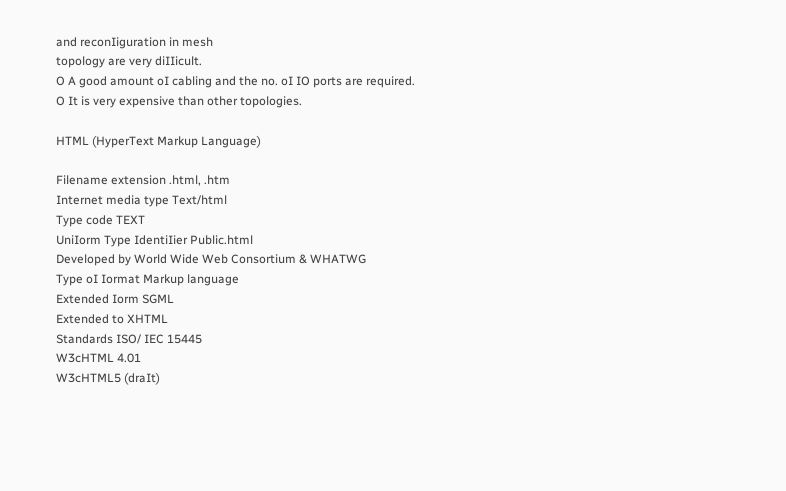and reconIiguration in mesh
topology are very diIIicult.
O A good amount oI cabling and the no. oI IO ports are required.
O It is very expensive than other topologies.

HTML (HyperText Markup Language)

Filename extension .html, .htm
Internet media type Text/html
Type code TEXT
UniIorm Type IdentiIier Public.html
Developed by World Wide Web Consortium & WHATWG
Type oI Iormat Markup language
Extended Iorm SGML
Extended to XHTML
Standards ISO/ IEC 15445
W3cHTML 4.01
W3cHTML5 (draIt)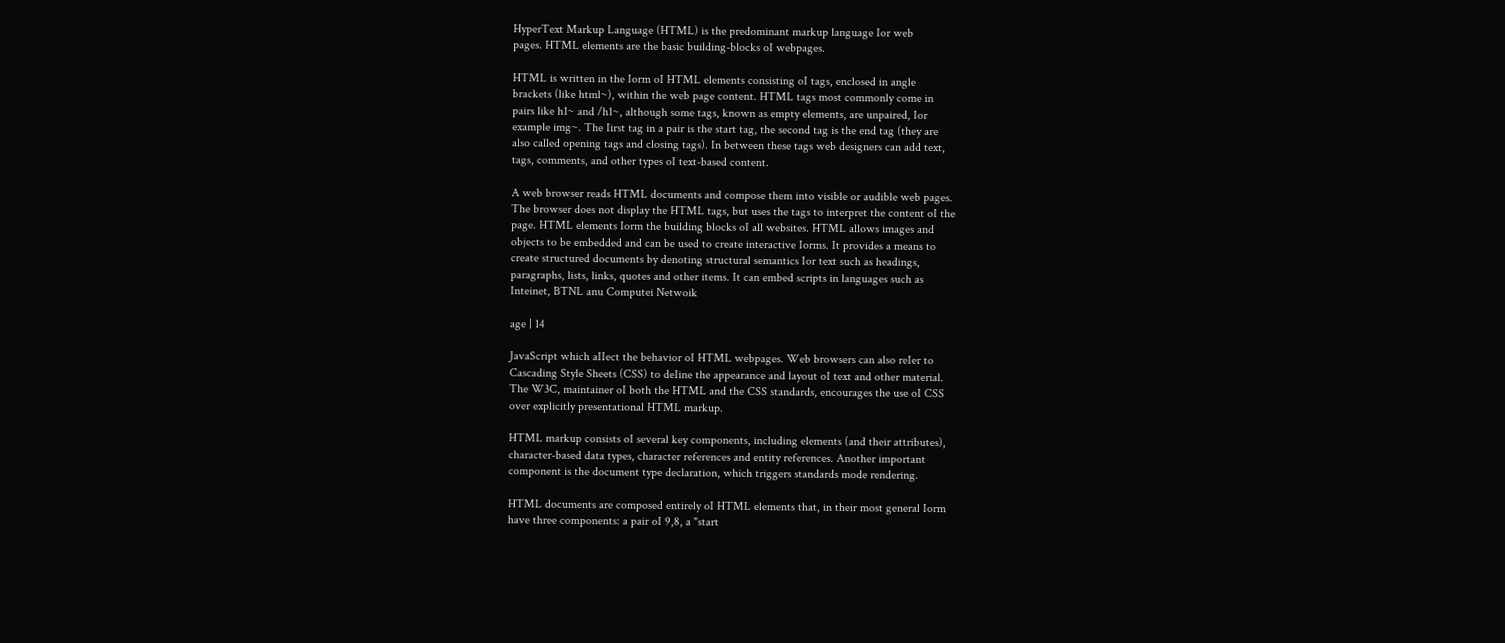HyperText Markup Language (HTML) is the predominant markup language Ior web
pages. HTML elements are the basic building-blocks oI webpages.

HTML is written in the Iorm oI HTML elements consisting oI tags, enclosed in angle
brackets (like html~), within the web page content. HTML tags most commonly come in
pairs like h1~ and /h1~, although some tags, known as empty elements, are unpaired, Ior
example img~. The Iirst tag in a pair is the start tag, the second tag is the end tag (they are
also called opening tags and closing tags). In between these tags web designers can add text,
tags, comments, and other types oI text-based content.

A web browser reads HTML documents and compose them into visible or audible web pages.
The browser does not display the HTML tags, but uses the tags to interpret the content oI the
page. HTML elements Iorm the building blocks oI all websites. HTML allows images and
objects to be embedded and can be used to create interactive Iorms. It provides a means to
create structured documents by denoting structural semantics Ior text such as headings,
paragraphs, lists, links, quotes and other items. It can embed scripts in languages such as
Inteinet, BTNL anu Computei Netwoik

age | 14

JavaScript which aIIect the behavior oI HTML webpages. Web browsers can also reIer to
Cascading Style Sheets (CSS) to deIine the appearance and layout oI text and other material.
The W3C, maintainer oI both the HTML and the CSS standards, encourages the use oI CSS
over explicitly presentational HTML markup.

HTML markup consists oI several key components, including elements (and their attributes),
character-based data types, character references and entity references. Another important
component is the document type declaration, which triggers standards mode rendering.

HTML documents are composed entirely oI HTML elements that, in their most general Iorm
have three components: a pair oI 9,8, a "start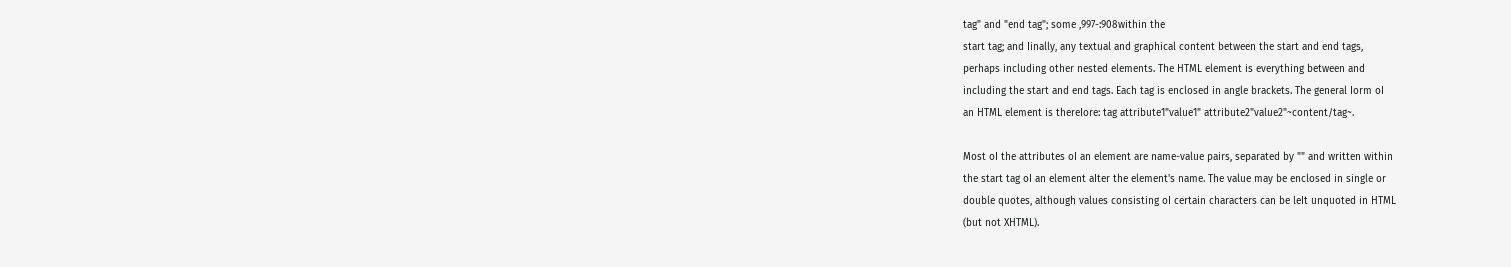tag" and "end tag"; some ,997-:908within the
start tag; and Iinally, any textual and graphical content between the start and end tags,
perhaps including other nested elements. The HTML element is everything between and
including the start and end tags. Each tag is enclosed in angle brackets. The general Iorm oI
an HTML element is thereIore: tag attribute1"value1" attribute2"value2"~content/tag~.

Most oI the attributes oI an element are name-value pairs, separated by "" and written within
the start tag oI an element aIter the element's name. The value may be enclosed in single or
double quotes, although values consisting oI certain characters can be leIt unquoted in HTML
(but not XHTML).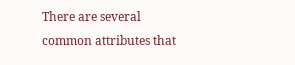There are several common attributes that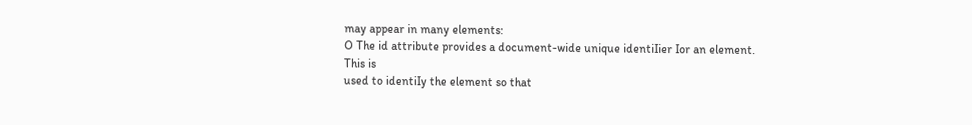may appear in many elements:
O The id attribute provides a document-wide unique identiIier Ior an element. This is
used to identiIy the element so that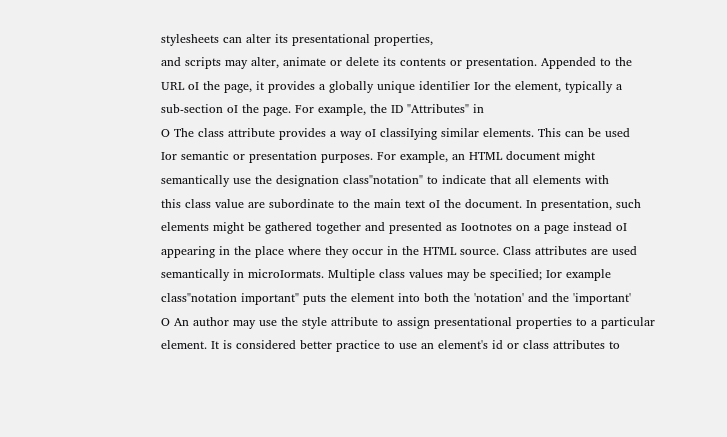stylesheets can alter its presentational properties,
and scripts may alter, animate or delete its contents or presentation. Appended to the
URL oI the page, it provides a globally unique identiIier Ior the element, typically a
sub-section oI the page. For example, the ID "Attributes" in
O The class attribute provides a way oI classiIying similar elements. This can be used
Ior semantic or presentation purposes. For example, an HTML document might
semantically use the designation class"notation" to indicate that all elements with
this class value are subordinate to the main text oI the document. In presentation, such
elements might be gathered together and presented as Iootnotes on a page instead oI
appearing in the place where they occur in the HTML source. Class attributes are used
semantically in microIormats. Multiple class values may be speciIied; Ior example
class"notation important" puts the element into both the 'notation' and the 'important'
O An author may use the style attribute to assign presentational properties to a particular
element. It is considered better practice to use an element's id or class attributes to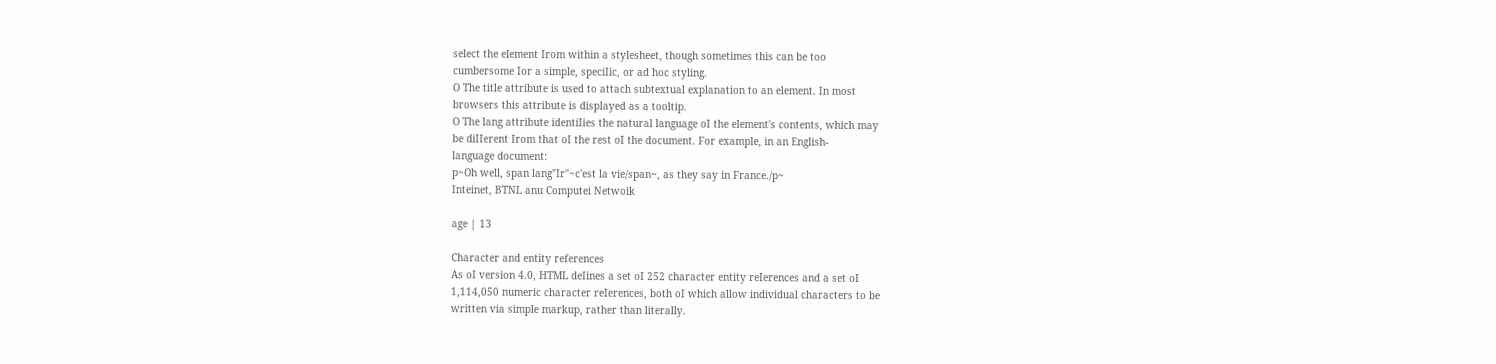select the element Irom within a stylesheet, though sometimes this can be too
cumbersome Ior a simple, speciIic, or ad hoc styling.
O The title attribute is used to attach subtextual explanation to an element. In most
browsers this attribute is displayed as a tooltip.
O The lang attribute identiIies the natural language oI the element's contents, which may
be diIIerent Irom that oI the rest oI the document. For example, in an English-
language document:
p~Oh well, span lang"Ir"~c'est la vie/span~, as they say in France./p~
Inteinet, BTNL anu Computei Netwoik

age | 13

Character and entity references
As oI version 4.0, HTML deIines a set oI 252 character entity reIerences and a set oI
1,114,050 numeric character reIerences, both oI which allow individual characters to be
written via simple markup, rather than literally.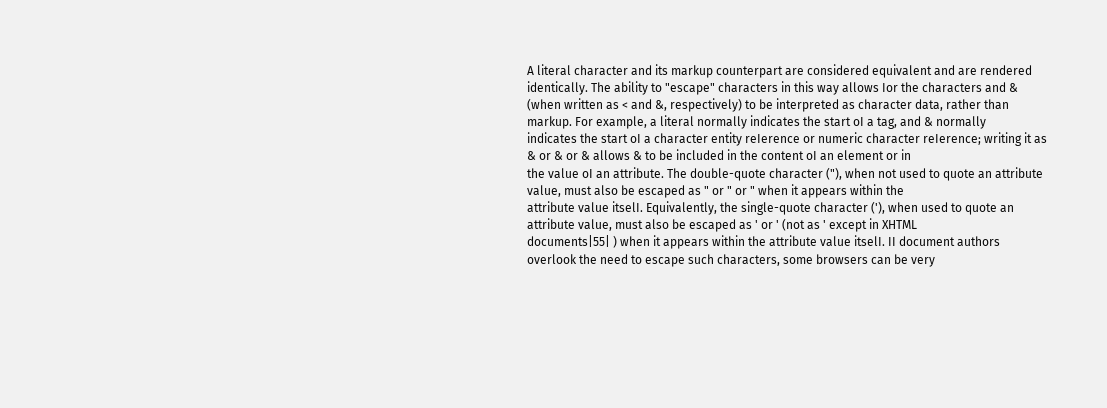A literal character and its markup counterpart are considered equivalent and are rendered
identically. The ability to "escape" characters in this way allows Ior the characters and &
(when written as < and &, respectively) to be interpreted as character data, rather than
markup. For example, a literal normally indicates the start oI a tag, and & normally
indicates the start oI a character entity reIerence or numeric character reIerence; writing it as
& or & or & allows & to be included in the content oI an element or in
the value oI an attribute. The double-quote character ("), when not used to quote an attribute
value, must also be escaped as " or " or " when it appears within the
attribute value itselI. Equivalently, the single-quote character ('), when used to quote an
attribute value, must also be escaped as ' or ' (not as ' except in XHTML
documents|55| ) when it appears within the attribute value itselI. II document authors
overlook the need to escape such characters, some browsers can be very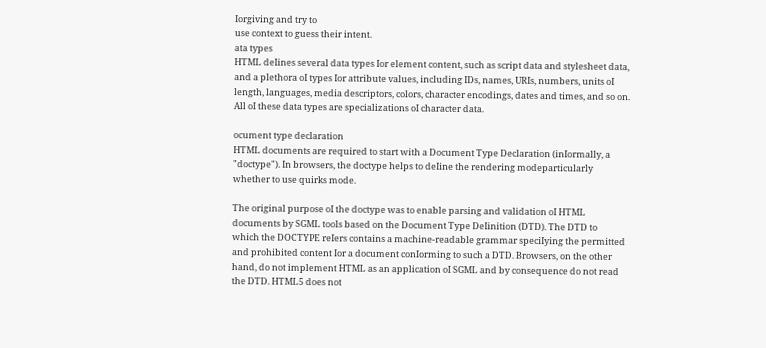Iorgiving and try to
use context to guess their intent.
ata types
HTML deIines several data types Ior element content, such as script data and stylesheet data,
and a plethora oI types Ior attribute values, including IDs, names, URIs, numbers, units oI
length, languages, media descriptors, colors, character encodings, dates and times, and so on.
All oI these data types are specializations oI character data.

ocument type declaration
HTML documents are required to start with a Document Type Declaration (inIormally, a
"doctype"). In browsers, the doctype helps to deIine the rendering modeparticularly
whether to use quirks mode.

The original purpose oI the doctype was to enable parsing and validation oI HTML
documents by SGML tools based on the Document Type DeIinition (DTD). The DTD to
which the DOCTYPE reIers contains a machine-readable grammar speciIying the permitted
and prohibited content Ior a document conIorming to such a DTD. Browsers, on the other
hand, do not implement HTML as an application oI SGML and by consequence do not read
the DTD. HTML5 does not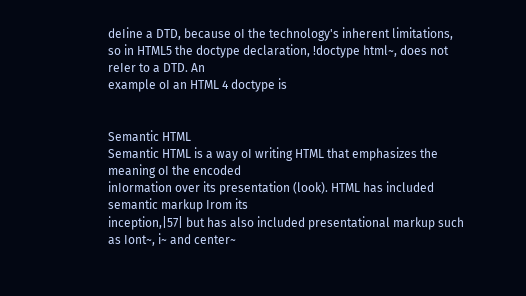deIine a DTD, because oI the technology's inherent limitations,
so in HTML5 the doctype declaration, !doctype html~, does not reIer to a DTD. An
example oI an HTML 4 doctype is


Semantic HTML
Semantic HTML is a way oI writing HTML that emphasizes the meaning oI the encoded
inIormation over its presentation (look). HTML has included semantic markup Irom its
inception,|57| but has also included presentational markup such as Iont~, i~ and center~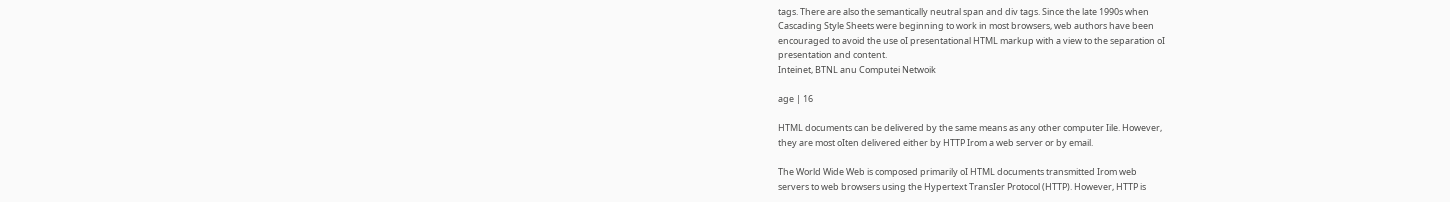tags. There are also the semantically neutral span and div tags. Since the late 1990s when
Cascading Style Sheets were beginning to work in most browsers, web authors have been
encouraged to avoid the use oI presentational HTML markup with a view to the separation oI
presentation and content.
Inteinet, BTNL anu Computei Netwoik

age | 16

HTML documents can be delivered by the same means as any other computer Iile. However,
they are most oIten delivered either by HTTP Irom a web server or by email.

The World Wide Web is composed primarily oI HTML documents transmitted Irom web
servers to web browsers using the Hypertext TransIer Protocol (HTTP). However, HTTP is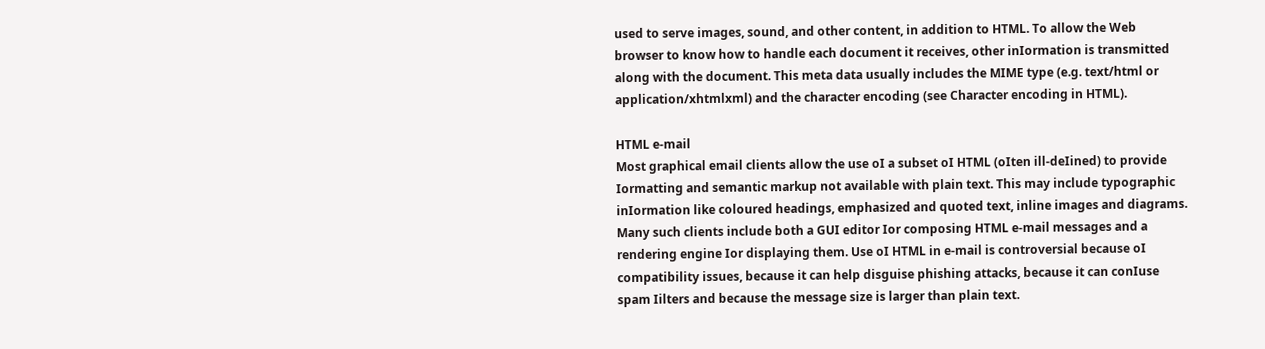used to serve images, sound, and other content, in addition to HTML. To allow the Web
browser to know how to handle each document it receives, other inIormation is transmitted
along with the document. This meta data usually includes the MIME type (e.g. text/html or
application/xhtmlxml) and the character encoding (see Character encoding in HTML).

HTML e-mail
Most graphical email clients allow the use oI a subset oI HTML (oIten ill-deIined) to provide
Iormatting and semantic markup not available with plain text. This may include typographic
inIormation like coloured headings, emphasized and quoted text, inline images and diagrams.
Many such clients include both a GUI editor Ior composing HTML e-mail messages and a
rendering engine Ior displaying them. Use oI HTML in e-mail is controversial because oI
compatibility issues, because it can help disguise phishing attacks, because it can conIuse
spam Iilters and because the message size is larger than plain text.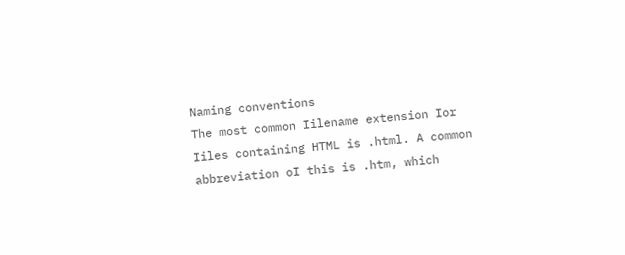Naming conventions
The most common Iilename extension Ior Iiles containing HTML is .html. A common
abbreviation oI this is .htm, which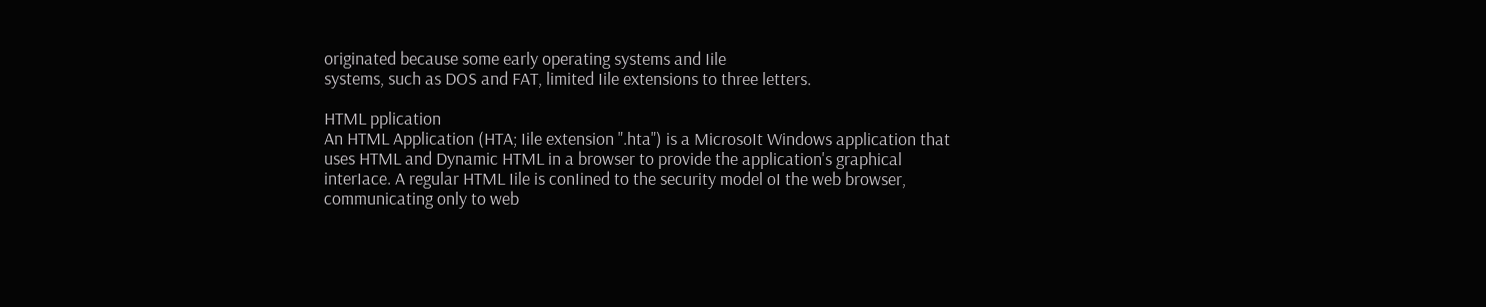originated because some early operating systems and Iile
systems, such as DOS and FAT, limited Iile extensions to three letters.

HTML pplication
An HTML Application (HTA; Iile extension ".hta") is a MicrosoIt Windows application that
uses HTML and Dynamic HTML in a browser to provide the application's graphical
interIace. A regular HTML Iile is conIined to the security model oI the web browser,
communicating only to web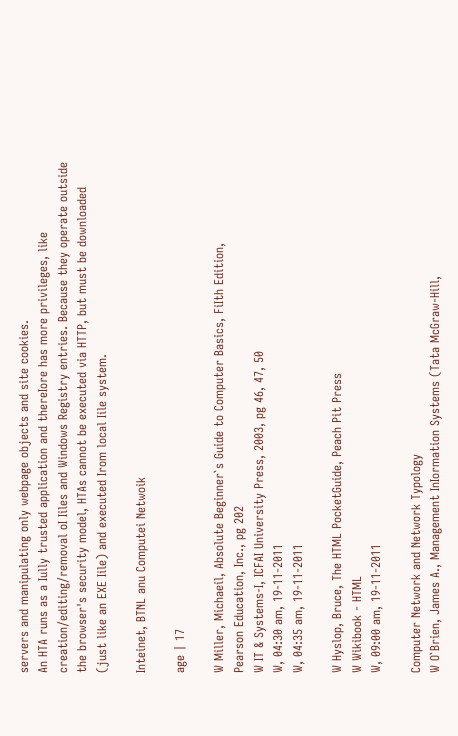servers and manipulating only webpage objects and site cookies.
An HTA runs as a Iully trusted application and thereIore has more privileges, like
creation/editing/removal oI Iiles and Windows Registry entries. Because they operate outside
the browser's security model, HTAs cannot be executed via HTTP, but must be downloaded
(just like an EXE Iile) and executed Irom local Iile system.

Inteinet, BTNL anu Computei Netwoik

age | 17

W Miller, Michaeil, Absolute Beginner`s Guide to Computer Basics, FiIth Edition,
Pearson Education, Inc., pg 202
W IT & Systems-I, ICFAI University Press, 2003, pg 46, 47, 50
W, 04:30 am, 19-11-2011
W, 04:35 am, 19-11-2011

W Hyslop, Bruce, The HTML PocketGuide, Peach Pit Press
W Wikibook - HTML
W, 09:00 am, 19-11-2011

Computer Network and Network Typology
W O`Brien, James A., Management InIormation Systems (Tata McGraw-Hill,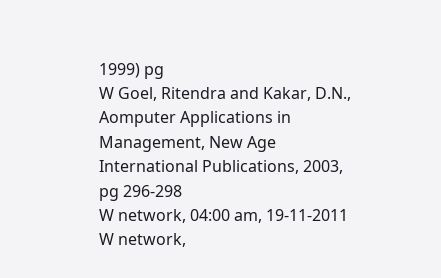1999) pg
W Goel, Ritendra and Kakar, D.N., Aomputer Applications in Management, New Age
International Publications, 2003, pg 296-298
W network, 04:00 am, 19-11-2011
W network,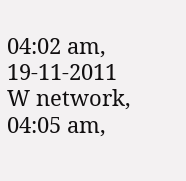04:02 am, 19-11-2011
W network, 04:05 am,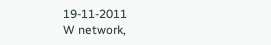19-11-2011
W network,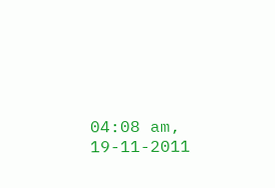04:08 am, 19-11-2011